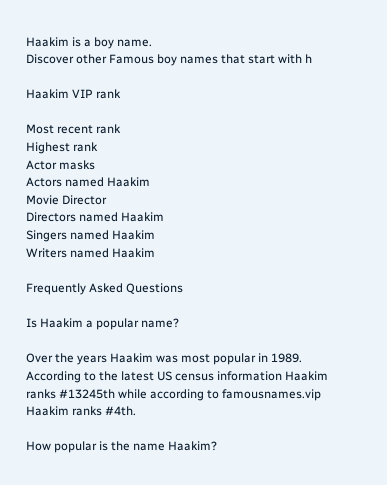Haakim is a boy name.
Discover other Famous boy names that start with h

Haakim VIP rank

Most recent rank
Highest rank
Actor masks
Actors named Haakim
Movie Director
Directors named Haakim
Singers named Haakim
Writers named Haakim

Frequently Asked Questions

Is Haakim a popular name?

Over the years Haakim was most popular in 1989. According to the latest US census information Haakim ranks #13245th while according to famousnames.vip Haakim ranks #4th.

How popular is the name Haakim?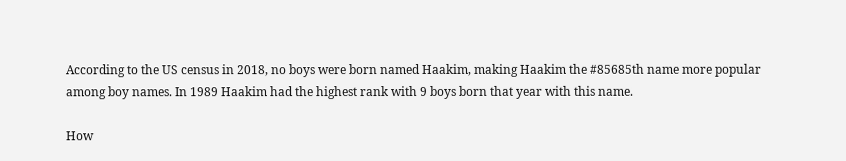According to the US census in 2018, no boys were born named Haakim, making Haakim the #85685th name more popular among boy names. In 1989 Haakim had the highest rank with 9 boys born that year with this name.

How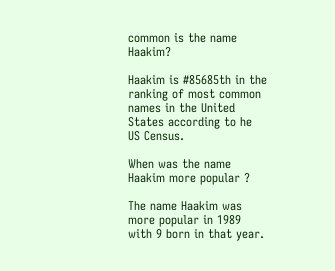common is the name Haakim?

Haakim is #85685th in the ranking of most common names in the United States according to he US Census.

When was the name Haakim more popular ?

The name Haakim was more popular in 1989 with 9 born in that year.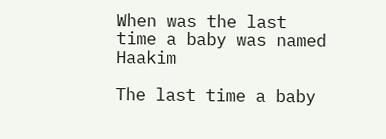When was the last time a baby was named Haakim

The last time a baby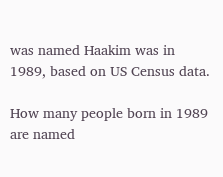was named Haakim was in 1989, based on US Census data.

How many people born in 1989 are named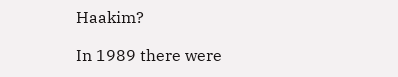Haakim?

In 1989 there were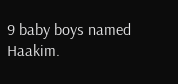9 baby boys named Haakim.